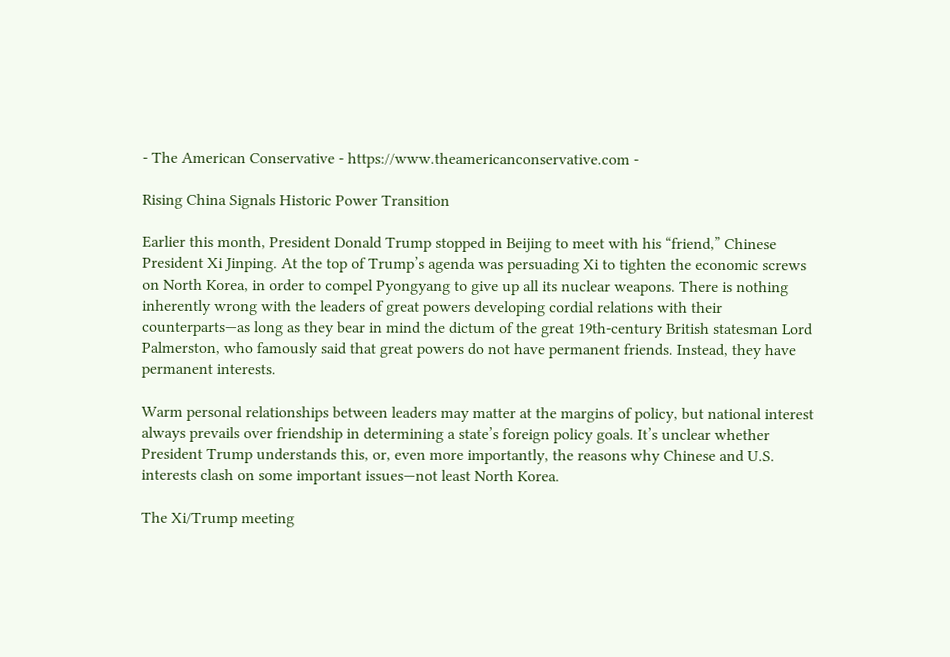- The American Conservative - https://www.theamericanconservative.com -

Rising China Signals Historic Power Transition

Earlier this month, President Donald Trump stopped in Beijing to meet with his “friend,” Chinese President Xi Jinping. At the top of Trump’s agenda was persuading Xi to tighten the economic screws on North Korea, in order to compel Pyongyang to give up all its nuclear weapons. There is nothing inherently wrong with the leaders of great powers developing cordial relations with their counterparts—as long as they bear in mind the dictum of the great 19th-century British statesman Lord Palmerston, who famously said that great powers do not have permanent friends. Instead, they have permanent interests.

Warm personal relationships between leaders may matter at the margins of policy, but national interest always prevails over friendship in determining a state’s foreign policy goals. It’s unclear whether President Trump understands this, or, even more importantly, the reasons why Chinese and U.S. interests clash on some important issues—not least North Korea.

The Xi/Trump meeting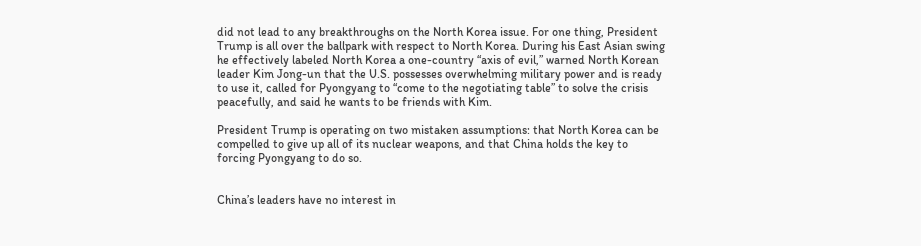did not lead to any breakthroughs on the North Korea issue. For one thing, President Trump is all over the ballpark with respect to North Korea. During his East Asian swing he effectively labeled North Korea a one-country “axis of evil,” warned North Korean leader Kim Jong-un that the U.S. possesses overwhelming military power and is ready to use it, called for Pyongyang to “come to the negotiating table” to solve the crisis peacefully, and said he wants to be friends with Kim.

President Trump is operating on two mistaken assumptions: that North Korea can be compelled to give up all of its nuclear weapons, and that China holds the key to forcing Pyongyang to do so.


China’s leaders have no interest in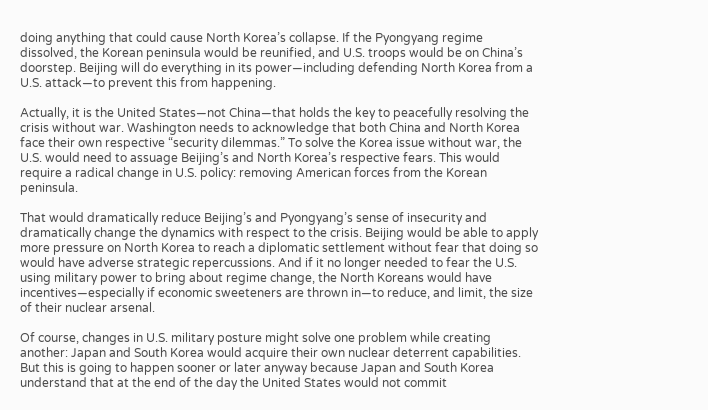doing anything that could cause North Korea’s collapse. If the Pyongyang regime dissolved, the Korean peninsula would be reunified, and U.S. troops would be on China’s doorstep. Beijing will do everything in its power—including defending North Korea from a U.S. attack—to prevent this from happening.

Actually, it is the United States—not China—that holds the key to peacefully resolving the crisis without war. Washington needs to acknowledge that both China and North Korea face their own respective “security dilemmas.” To solve the Korea issue without war, the U.S. would need to assuage Beijing’s and North Korea’s respective fears. This would require a radical change in U.S. policy: removing American forces from the Korean peninsula.

That would dramatically reduce Beijing’s and Pyongyang’s sense of insecurity and dramatically change the dynamics with respect to the crisis. Beijing would be able to apply more pressure on North Korea to reach a diplomatic settlement without fear that doing so would have adverse strategic repercussions. And if it no longer needed to fear the U.S. using military power to bring about regime change, the North Koreans would have incentives—especially if economic sweeteners are thrown in—to reduce, and limit, the size of their nuclear arsenal.

Of course, changes in U.S. military posture might solve one problem while creating another: Japan and South Korea would acquire their own nuclear deterrent capabilities. But this is going to happen sooner or later anyway because Japan and South Korea understand that at the end of the day the United States would not commit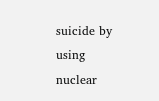suicide by using nuclear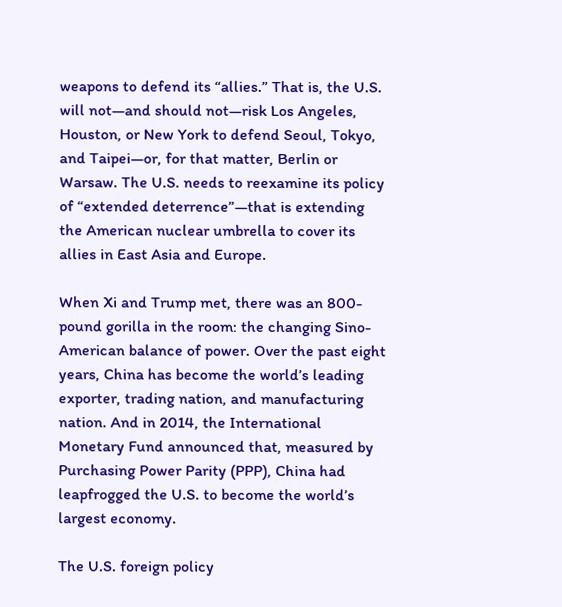weapons to defend its “allies.” That is, the U.S. will not—and should not—risk Los Angeles, Houston, or New York to defend Seoul, Tokyo, and Taipei—or, for that matter, Berlin or Warsaw. The U.S. needs to reexamine its policy of “extended deterrence”—that is extending the American nuclear umbrella to cover its allies in East Asia and Europe.

When Xi and Trump met, there was an 800-pound gorilla in the room: the changing Sino-American balance of power. Over the past eight years, China has become the world’s leading exporter, trading nation, and manufacturing nation. And in 2014, the International Monetary Fund announced that, measured by Purchasing Power Parity (PPP), China had leapfrogged the U.S. to become the world’s largest economy.

The U.S. foreign policy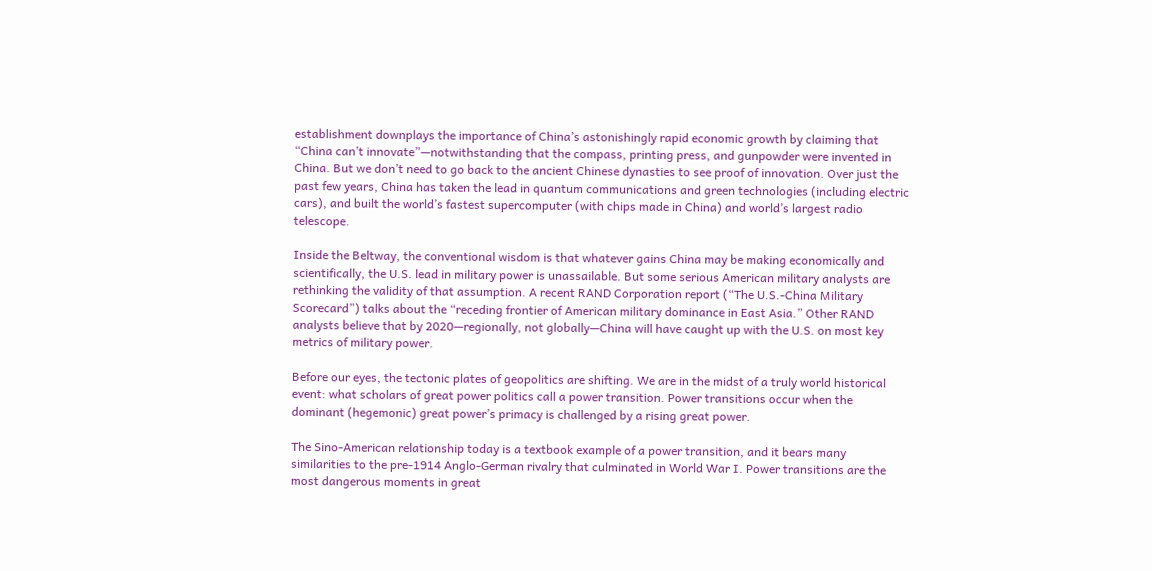establishment downplays the importance of China’s astonishingly rapid economic growth by claiming that “China can’t innovate”—notwithstanding that the compass, printing press, and gunpowder were invented in China. But we don’t need to go back to the ancient Chinese dynasties to see proof of innovation. Over just the past few years, China has taken the lead in quantum communications and green technologies (including electric cars), and built the world’s fastest supercomputer (with chips made in China) and world’s largest radio telescope.

Inside the Beltway, the conventional wisdom is that whatever gains China may be making economically and scientifically, the U.S. lead in military power is unassailable. But some serious American military analysts are rethinking the validity of that assumption. A recent RAND Corporation report (“The U.S.-China Military Scorecard”) talks about the “receding frontier of American military dominance in East Asia.” Other RAND analysts believe that by 2020—regionally, not globally—China will have caught up with the U.S. on most key metrics of military power.

Before our eyes, the tectonic plates of geopolitics are shifting. We are in the midst of a truly world historical event: what scholars of great power politics call a power transition. Power transitions occur when the dominant (hegemonic) great power’s primacy is challenged by a rising great power.

The Sino-American relationship today is a textbook example of a power transition, and it bears many similarities to the pre-1914 Anglo-German rivalry that culminated in World War I. Power transitions are the most dangerous moments in great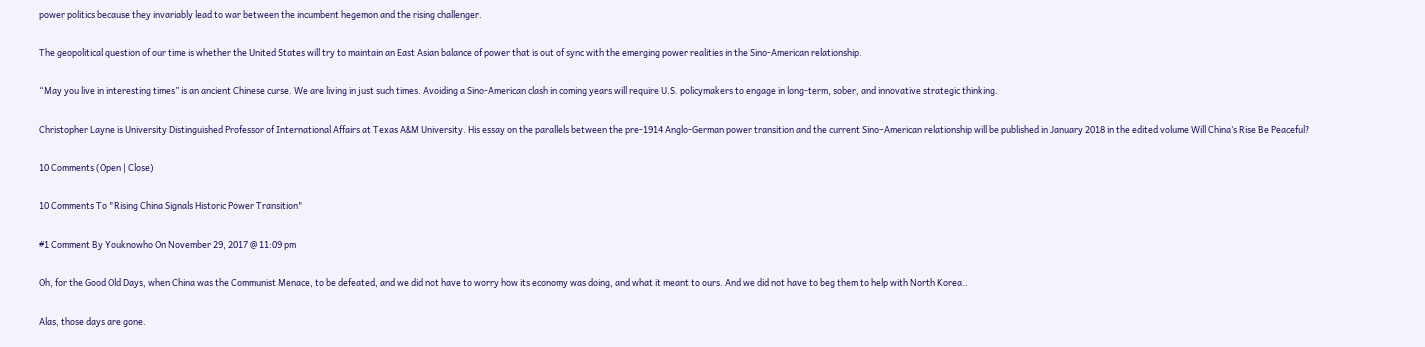power politics because they invariably lead to war between the incumbent hegemon and the rising challenger.

The geopolitical question of our time is whether the United States will try to maintain an East Asian balance of power that is out of sync with the emerging power realities in the Sino-American relationship.

“May you live in interesting times” is an ancient Chinese curse. We are living in just such times. Avoiding a Sino-American clash in coming years will require U.S. policymakers to engage in long-term, sober, and innovative strategic thinking.

Christopher Layne is University Distinguished Professor of International Affairs at Texas A&M University. His essay on the parallels between the pre-1914 Anglo-German power transition and the current Sino–American relationship will be published in January 2018 in the edited volume Will China’s Rise Be Peaceful?

10 Comments (Open | Close)

10 Comments To "Rising China Signals Historic Power Transition"

#1 Comment By Youknowho On November 29, 2017 @ 11:09 pm

Oh, for the Good Old Days, when China was the Communist Menace, to be defeated, and we did not have to worry how its economy was doing, and what it meant to ours. And we did not have to beg them to help with North Korea..

Alas, those days are gone.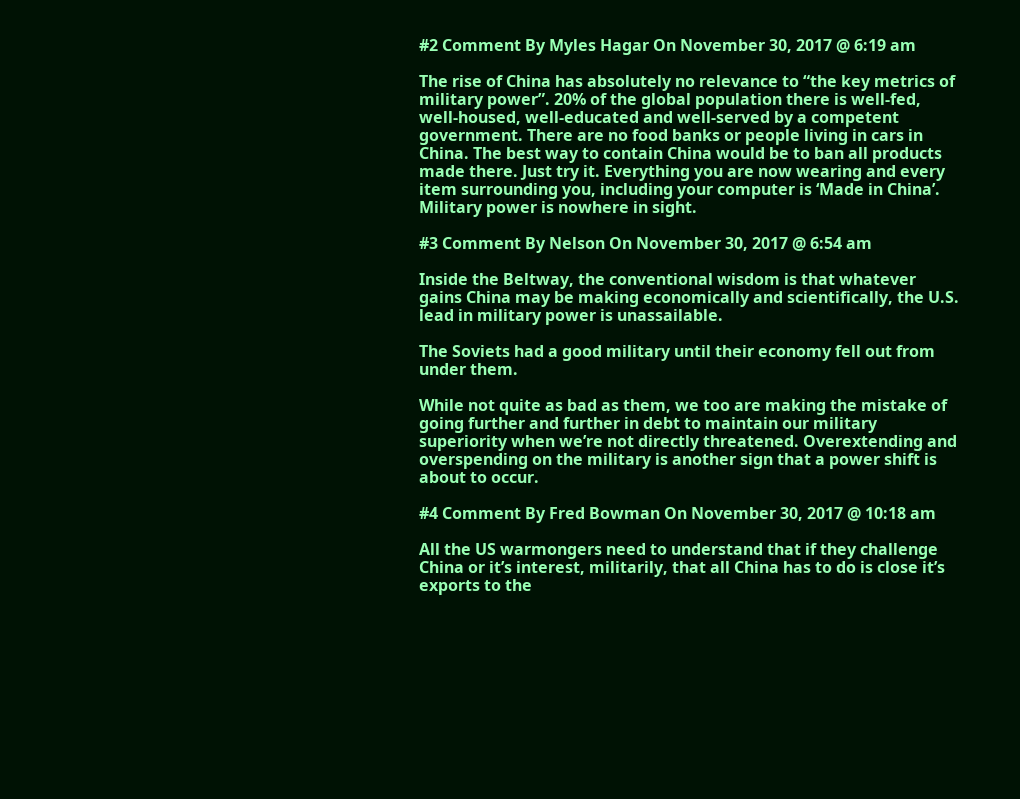#2 Comment By Myles Hagar On November 30, 2017 @ 6:19 am

The rise of China has absolutely no relevance to “the key metrics of military power”. 20% of the global population there is well-fed, well-housed, well-educated and well-served by a competent government. There are no food banks or people living in cars in China. The best way to contain China would be to ban all products made there. Just try it. Everything you are now wearing and every item surrounding you, including your computer is ‘Made in China’. Military power is nowhere in sight.

#3 Comment By Nelson On November 30, 2017 @ 6:54 am

Inside the Beltway, the conventional wisdom is that whatever gains China may be making economically and scientifically, the U.S. lead in military power is unassailable.

The Soviets had a good military until their economy fell out from under them.

While not quite as bad as them, we too are making the mistake of going further and further in debt to maintain our military superiority when we’re not directly threatened. Overextending and overspending on the military is another sign that a power shift is about to occur.

#4 Comment By Fred Bowman On November 30, 2017 @ 10:18 am

All the US warmongers need to understand that if they challenge China or it’s interest, militarily, that all China has to do is close it’s exports to the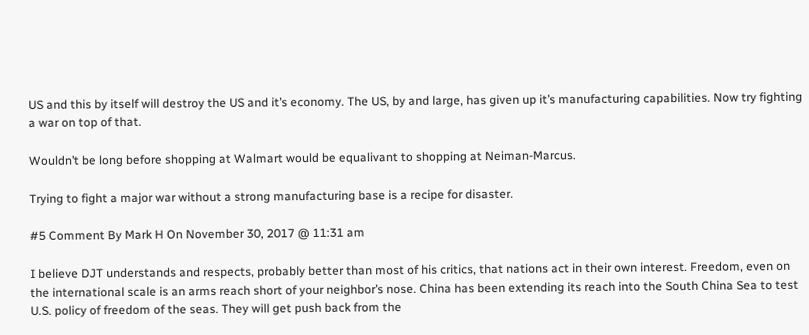US and this by itself will destroy the US and it’s economy. The US, by and large, has given up it’s manufacturing capabilities. Now try fighting a war on top of that.

Wouldn’t be long before shopping at Walmart would be equalivant to shopping at Neiman-Marcus.

Trying to fight a major war without a strong manufacturing base is a recipe for disaster.

#5 Comment By Mark H On November 30, 2017 @ 11:31 am

I believe DJT understands and respects, probably better than most of his critics, that nations act in their own interest. Freedom, even on the international scale is an arms reach short of your neighbor’s nose. China has been extending its reach into the South China Sea to test U.S. policy of freedom of the seas. They will get push back from the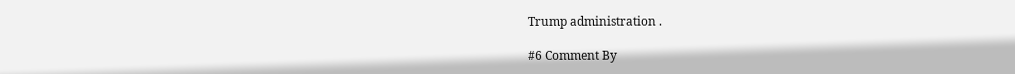Trump administration .

#6 Comment By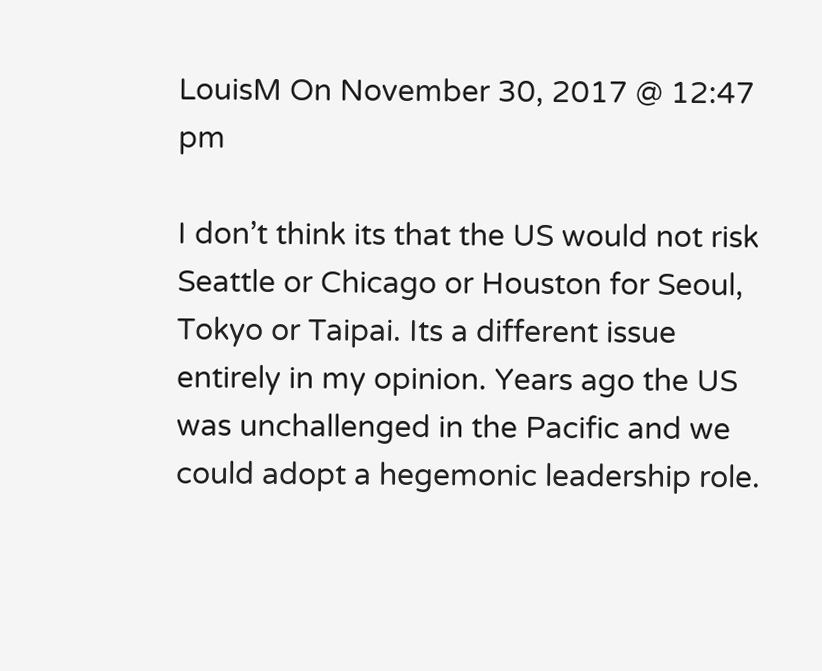LouisM On November 30, 2017 @ 12:47 pm

I don’t think its that the US would not risk Seattle or Chicago or Houston for Seoul, Tokyo or Taipai. Its a different issue entirely in my opinion. Years ago the US was unchallenged in the Pacific and we could adopt a hegemonic leadership role.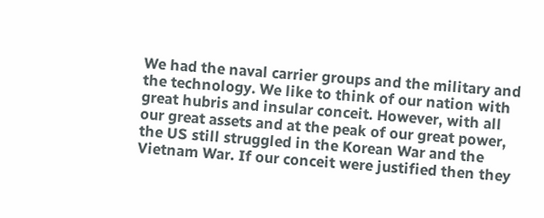We had the naval carrier groups and the military and the technology. We like to think of our nation with great hubris and insular conceit. However, with all our great assets and at the peak of our great power, the US still struggled in the Korean War and the Vietnam War. If our conceit were justified then they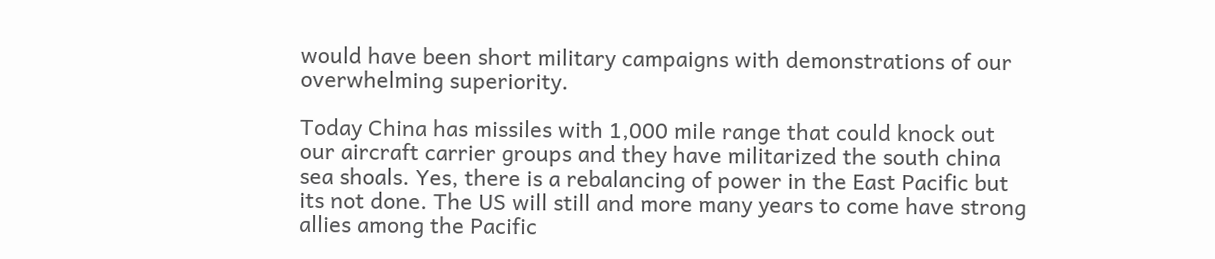would have been short military campaigns with demonstrations of our overwhelming superiority.

Today China has missiles with 1,000 mile range that could knock out our aircraft carrier groups and they have militarized the south china sea shoals. Yes, there is a rebalancing of power in the East Pacific but its not done. The US will still and more many years to come have strong allies among the Pacific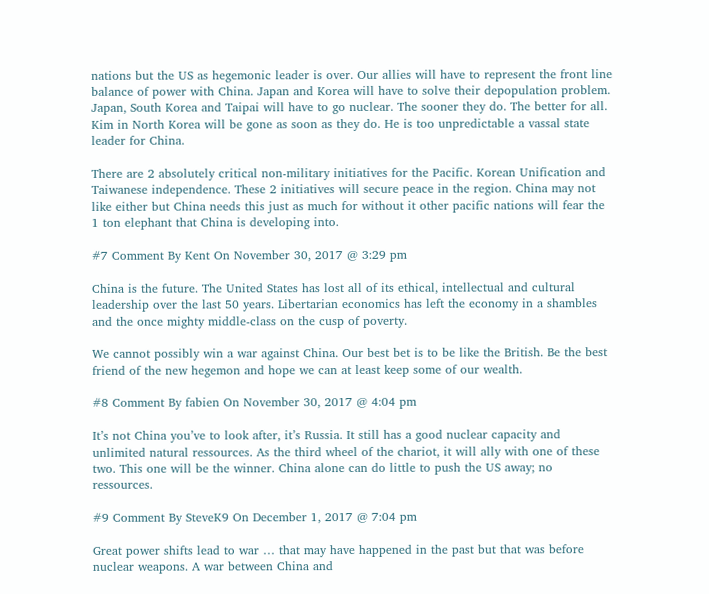nations but the US as hegemonic leader is over. Our allies will have to represent the front line balance of power with China. Japan and Korea will have to solve their depopulation problem. Japan, South Korea and Taipai will have to go nuclear. The sooner they do. The better for all. Kim in North Korea will be gone as soon as they do. He is too unpredictable a vassal state leader for China.

There are 2 absolutely critical non-military initiatives for the Pacific. Korean Unification and Taiwanese independence. These 2 initiatives will secure peace in the region. China may not like either but China needs this just as much for without it other pacific nations will fear the 1 ton elephant that China is developing into.

#7 Comment By Kent On November 30, 2017 @ 3:29 pm

China is the future. The United States has lost all of its ethical, intellectual and cultural leadership over the last 50 years. Libertarian economics has left the economy in a shambles and the once mighty middle-class on the cusp of poverty.

We cannot possibly win a war against China. Our best bet is to be like the British. Be the best friend of the new hegemon and hope we can at least keep some of our wealth.

#8 Comment By fabien On November 30, 2017 @ 4:04 pm

It’s not China you’ve to look after, it’s Russia. It still has a good nuclear capacity and unlimited natural ressources. As the third wheel of the chariot, it will ally with one of these two. This one will be the winner. China alone can do little to push the US away; no ressources.

#9 Comment By SteveK9 On December 1, 2017 @ 7:04 pm

Great power shifts lead to war … that may have happened in the past but that was before nuclear weapons. A war between China and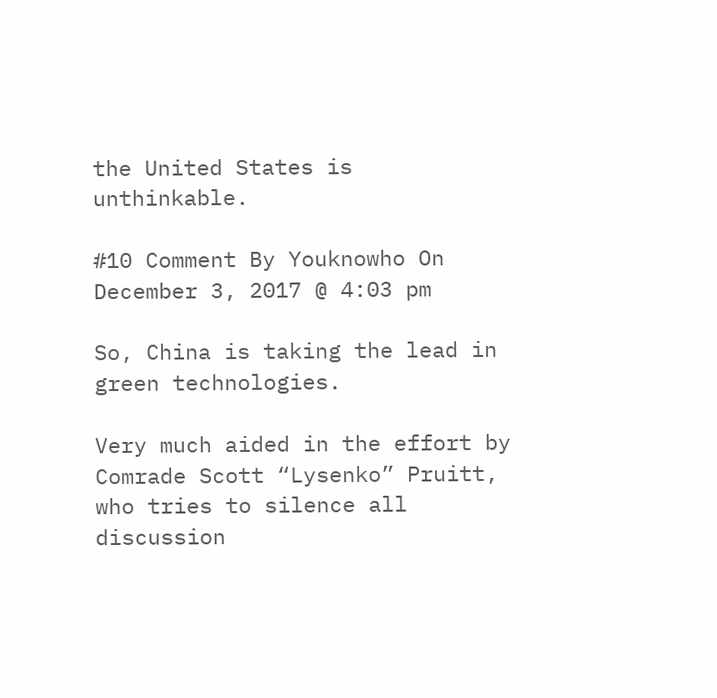the United States is unthinkable.

#10 Comment By Youknowho On December 3, 2017 @ 4:03 pm

So, China is taking the lead in green technologies.

Very much aided in the effort by Comrade Scott “Lysenko” Pruitt, who tries to silence all discussion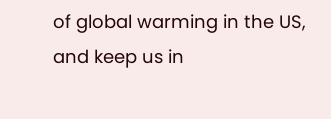of global warming in the US, and keep us in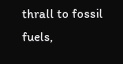thrall to fossil fuels,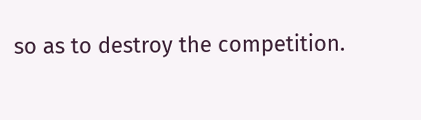so as to destroy the competition.